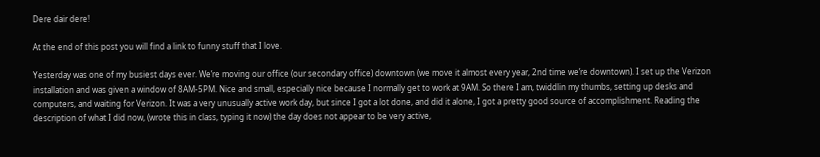Dere dair dere!

At the end of this post you will find a link to funny stuff that I love.

Yesterday was one of my busiest days ever. We’re moving our office (our secondary office) downtown (we move it almost every year, 2nd time we’re downtown). I set up the Verizon installation and was given a window of 8AM-5PM. Nice and small, especially nice because I normally get to work at 9AM. So there I am, twiddlin my thumbs, setting up desks and computers, and waiting for Verizon. It was a very unusually active work day, but since I got a lot done, and did it alone, I got a pretty good source of accomplishment. Reading the description of what I did now, (wrote this in class, typing it now) the day does not appear to be very active,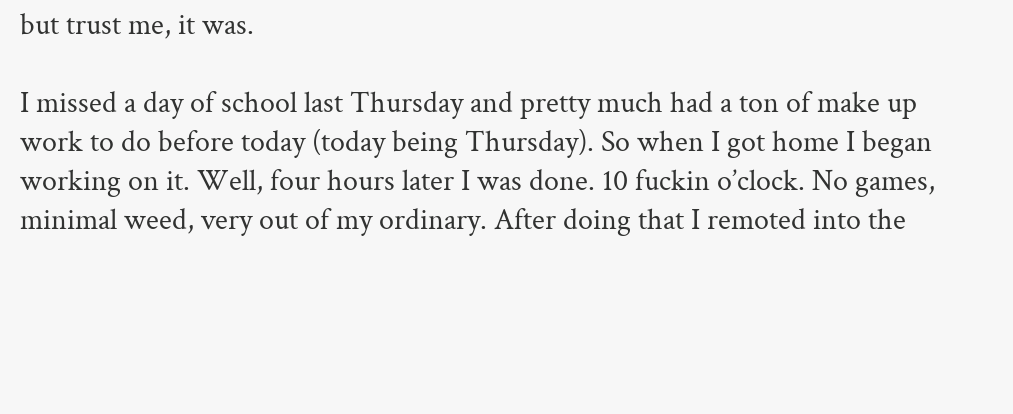but trust me, it was.

I missed a day of school last Thursday and pretty much had a ton of make up work to do before today (today being Thursday). So when I got home I began working on it. Well, four hours later I was done. 10 fuckin o’clock. No games, minimal weed, very out of my ordinary. After doing that I remoted into the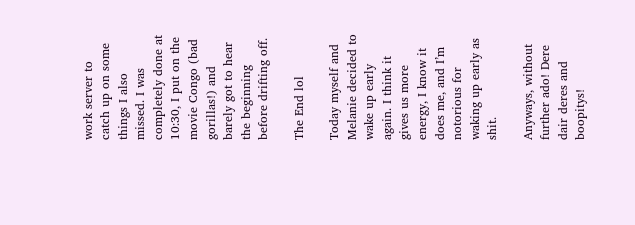work server to catch up on some things I also missed. I was completely done at 10:30, I put on the movie Congo (bad gorillas!) and barely got to hear the beginning before drifting off.

The End lol

Today myself and Melanie decided to wake up early again. I think it gives us more energy, I know it does me, and I’m notorious for waking up early as shit.

Anyways, without further ado! Dere dair deres and boopitys!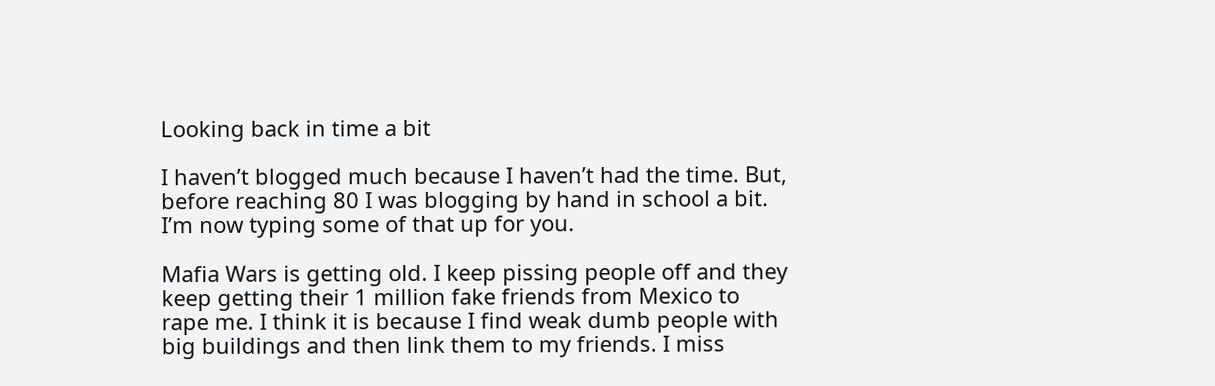Looking back in time a bit

I haven’t blogged much because I haven’t had the time. But, before reaching 80 I was blogging by hand in school a bit. I’m now typing some of that up for you.

Mafia Wars is getting old. I keep pissing people off and they keep getting their 1 million fake friends from Mexico to rape me. I think it is because I find weak dumb people with big buildings and then link them to my friends. I miss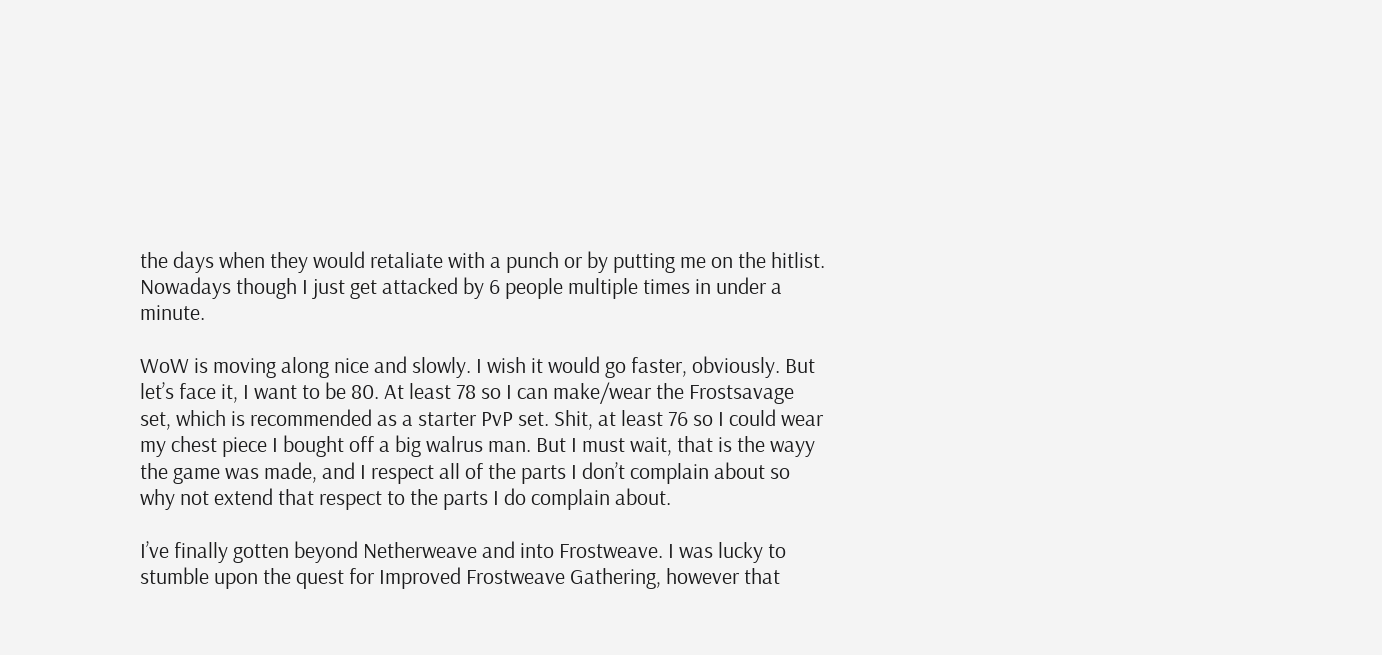the days when they would retaliate with a punch or by putting me on the hitlist. Nowadays though I just get attacked by 6 people multiple times in under a minute.

WoW is moving along nice and slowly. I wish it would go faster, obviously. But let’s face it, I want to be 80. At least 78 so I can make/wear the Frostsavage set, which is recommended as a starter PvP set. Shit, at least 76 so I could wear my chest piece I bought off a big walrus man. But I must wait, that is the wayy the game was made, and I respect all of the parts I don’t complain about so why not extend that respect to the parts I do complain about.

I’ve finally gotten beyond Netherweave and into Frostweave. I was lucky to stumble upon the quest for Improved Frostweave Gathering, however that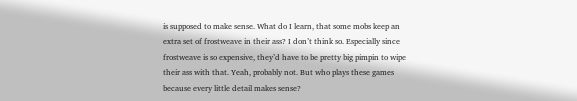is supposed to make sense. What do I learn, that some mobs keep an extra set of frostweave in their ass? I don’t think so. Especially since frostweave is so expensive, they’d have to be pretty big pimpin to wipe their ass with that. Yeah, probably not. But who plays these games because every little detail makes sense?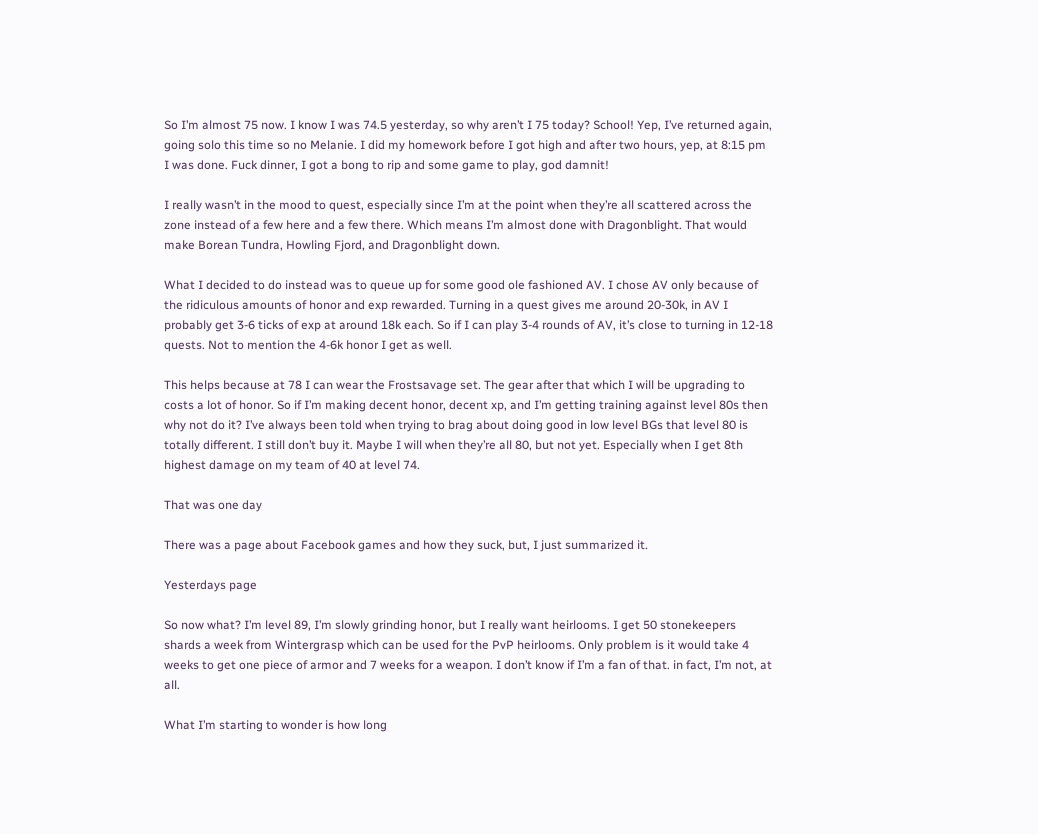So I’m almost 75 now. I know I was 74.5 yesterday, so why aren’t I 75 today? School! Yep, I’ve returned again, going solo this time so no Melanie. I did my homework before I got high and after two hours, yep, at 8:15 pm I was done. Fuck dinner, I got a bong to rip and some game to play, god damnit!

I really wasn’t in the mood to quest, especially since I’m at the point when they’re all scattered across the zone instead of a few here and a few there. Which means I’m almost done with Dragonblight. That would make Borean Tundra, Howling Fjord, and Dragonblight down.

What I decided to do instead was to queue up for some good ole fashioned AV. I chose AV only because of the ridiculous amounts of honor and exp rewarded. Turning in a quest gives me around 20-30k, in AV I probably get 3-6 ticks of exp at around 18k each. So if I can play 3-4 rounds of AV, it’s close to turning in 12-18 quests. Not to mention the 4-6k honor I get as well.

This helps because at 78 I can wear the Frostsavage set. The gear after that which I will be upgrading to costs a lot of honor. So if I’m making decent honor, decent xp, and I’m getting training against level 80s then why not do it? I’ve always been told when trying to brag about doing good in low level BGs that level 80 is totally different. I still don’t buy it. Maybe I will when they’re all 80, but not yet. Especially when I get 8th highest damage on my team of 40 at level 74.

That was one day

There was a page about Facebook games and how they suck, but, I just summarized it.

Yesterdays page

So now what? I’m level 89, I’m slowly grinding honor, but I really want heirlooms. I get 50 stonekeepers shards a week from Wintergrasp which can be used for the PvP heirlooms. Only problem is it would take 4 weeks to get one piece of armor and 7 weeks for a weapon. I don’t know if I’m a fan of that. in fact, I’m not, at all.

What I’m starting to wonder is how long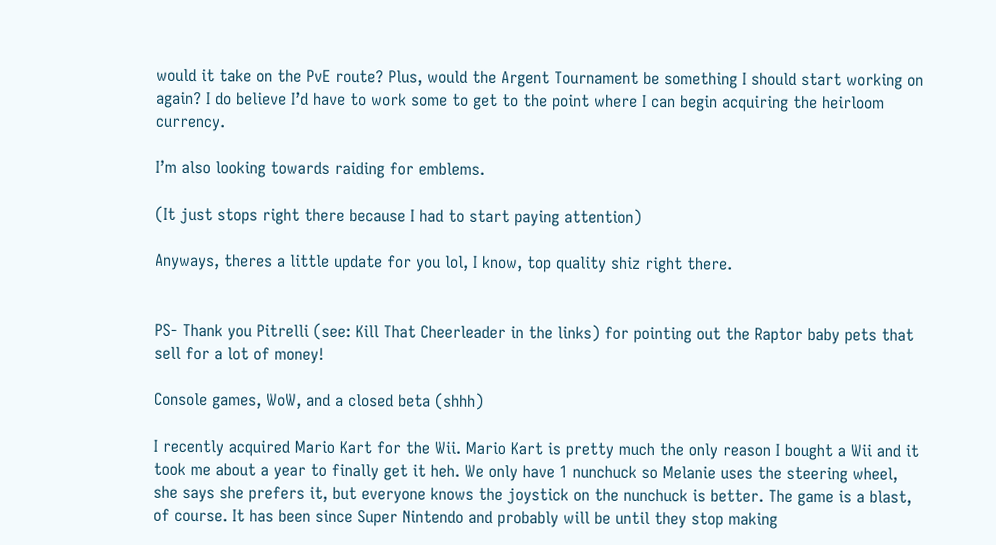would it take on the PvE route? Plus, would the Argent Tournament be something I should start working on again? I do believe I’d have to work some to get to the point where I can begin acquiring the heirloom currency.

I’m also looking towards raiding for emblems.

(It just stops right there because I had to start paying attention)

Anyways, theres a little update for you lol, I know, top quality shiz right there.


PS- Thank you Pitrelli (see: Kill That Cheerleader in the links) for pointing out the Raptor baby pets that sell for a lot of money!

Console games, WoW, and a closed beta (shhh)

I recently acquired Mario Kart for the Wii. Mario Kart is pretty much the only reason I bought a Wii and it took me about a year to finally get it heh. We only have 1 nunchuck so Melanie uses the steering wheel, she says she prefers it, but everyone knows the joystick on the nunchuck is better. The game is a blast, of course. It has been since Super Nintendo and probably will be until they stop making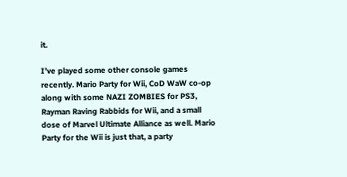it.

I’ve played some other console games recently. Mario Party for Wii, CoD WaW co-op along with some NAZI ZOMBIES for PS3, Rayman Raving Rabbids for Wii, and a small dose of Marvel Ultimate Alliance as well. Mario Party for the Wii is just that, a party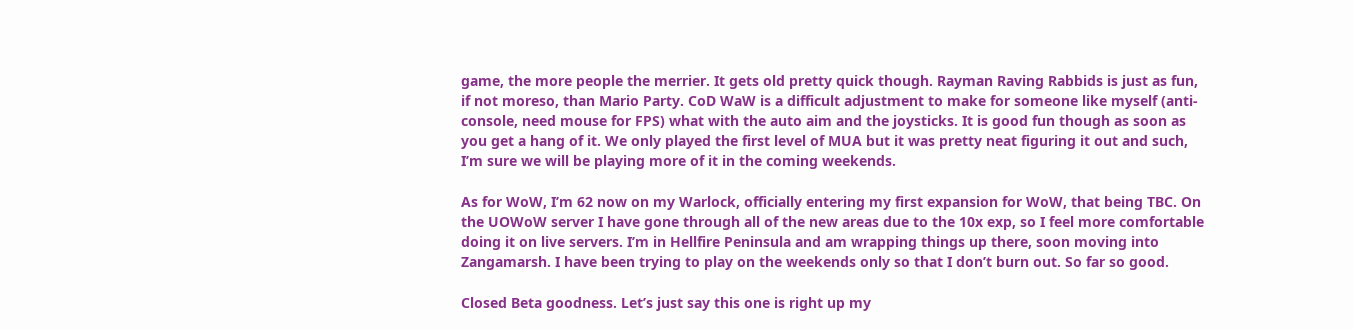game, the more people the merrier. It gets old pretty quick though. Rayman Raving Rabbids is just as fun, if not moreso, than Mario Party. CoD WaW is a difficult adjustment to make for someone like myself (anti-console, need mouse for FPS) what with the auto aim and the joysticks. It is good fun though as soon as you get a hang of it. We only played the first level of MUA but it was pretty neat figuring it out and such, I’m sure we will be playing more of it in the coming weekends.

As for WoW, I’m 62 now on my Warlock, officially entering my first expansion for WoW, that being TBC. On the UOWoW server I have gone through all of the new areas due to the 10x exp, so I feel more comfortable doing it on live servers. I’m in Hellfire Peninsula and am wrapping things up there, soon moving into Zangamarsh. I have been trying to play on the weekends only so that I don’t burn out. So far so good.

Closed Beta goodness. Let’s just say this one is right up my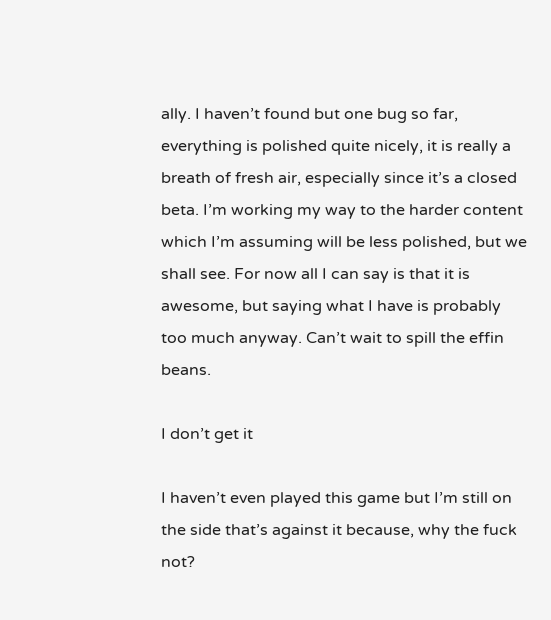ally. I haven’t found but one bug so far, everything is polished quite nicely, it is really a breath of fresh air, especially since it’s a closed beta. I’m working my way to the harder content which I’m assuming will be less polished, but we shall see. For now all I can say is that it is awesome, but saying what I have is probably too much anyway. Can’t wait to spill the effin beans.

I don’t get it

I haven’t even played this game but I’m still on the side that’s against it because, why the fuck not?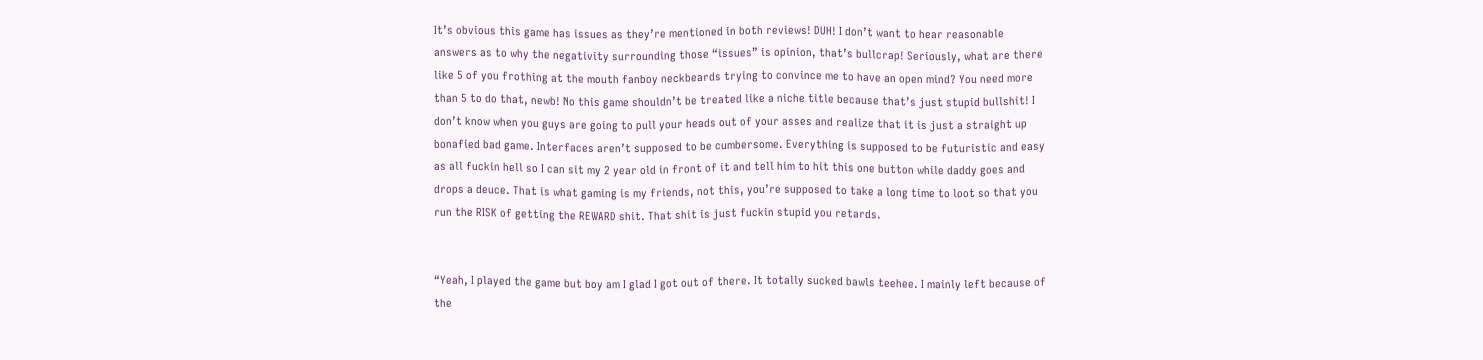It’s obvious this game has issues as they’re mentioned in both reviews! DUH! I don’t want to hear reasonable answers as to why the negativity surrounding those “issues” is opinion, that’s bullcrap! Seriously, what are there like 5 of you frothing at the mouth fanboy neckbeards trying to convince me to have an open mind? You need more than 5 to do that, newb! No this game shouldn’t be treated like a niche title because that’s just stupid bullshit! I don’t know when you guys are going to pull your heads out of your asses and realize that it is just a straight up bonafied bad game. Interfaces aren’t supposed to be cumbersome. Everything is supposed to be futuristic and easy as all fuckin hell so I can sit my 2 year old in front of it and tell him to hit this one button while daddy goes and drops a deuce. That is what gaming is my friends, not this, you’re supposed to take a long time to loot so that you run the RISK of getting the REWARD shit. That shit is just fuckin stupid you retards.


“Yeah, I played the game but boy am I glad I got out of there. It totally sucked bawls teehee. I mainly left because of the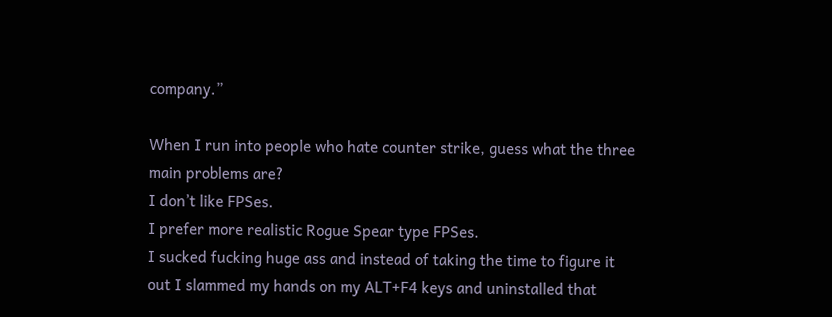company.”

When I run into people who hate counter strike, guess what the three main problems are?
I don’t like FPSes.
I prefer more realistic Rogue Spear type FPSes.
I sucked fucking huge ass and instead of taking the time to figure it out I slammed my hands on my ALT+F4 keys and uninstalled that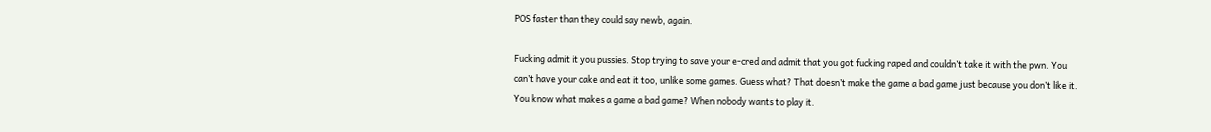POS faster than they could say newb, again.

Fucking admit it you pussies. Stop trying to save your e-cred and admit that you got fucking raped and couldn’t take it with the pwn. You can’t have your cake and eat it too, unlike some games. Guess what? That doesn’t make the game a bad game just because you don’t like it. You know what makes a game a bad game? When nobody wants to play it.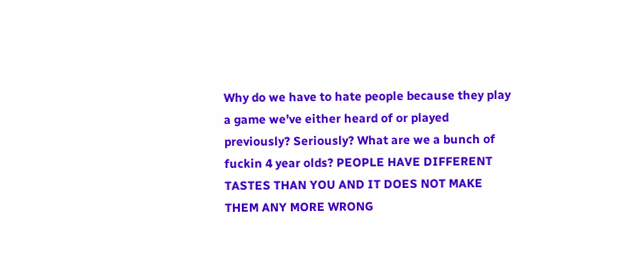Why do we have to hate people because they play a game we’ve either heard of or played previously? Seriously? What are we a bunch of fuckin 4 year olds? PEOPLE HAVE DIFFERENT TASTES THAN YOU AND IT DOES NOT MAKE THEM ANY MORE WRONG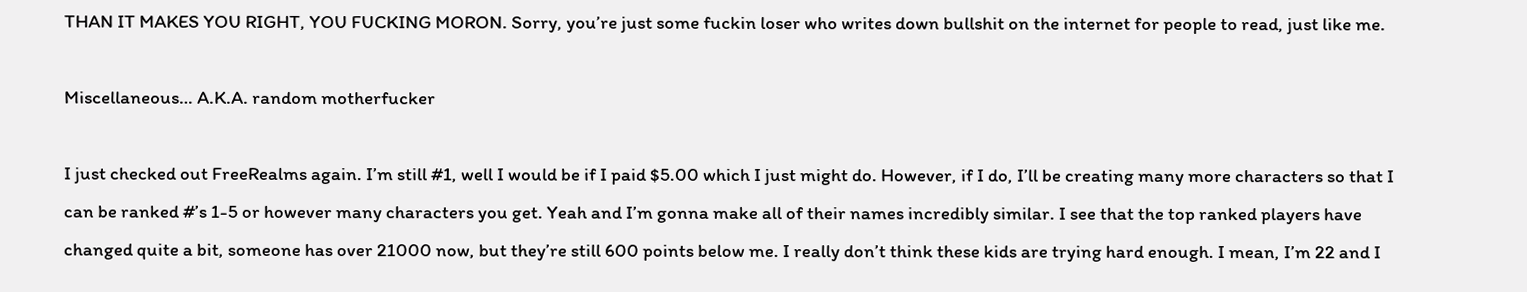THAN IT MAKES YOU RIGHT, YOU FUCKING MORON. Sorry, you’re just some fuckin loser who writes down bullshit on the internet for people to read, just like me.

Miscellaneous… A.K.A. random motherfucker

I just checked out FreeRealms again. I’m still #1, well I would be if I paid $5.00 which I just might do. However, if I do, I’ll be creating many more characters so that I can be ranked #’s 1-5 or however many characters you get. Yeah and I’m gonna make all of their names incredibly similar. I see that the top ranked players have changed quite a bit, someone has over 21000 now, but they’re still 600 points below me. I really don’t think these kids are trying hard enough. I mean, I’m 22 and I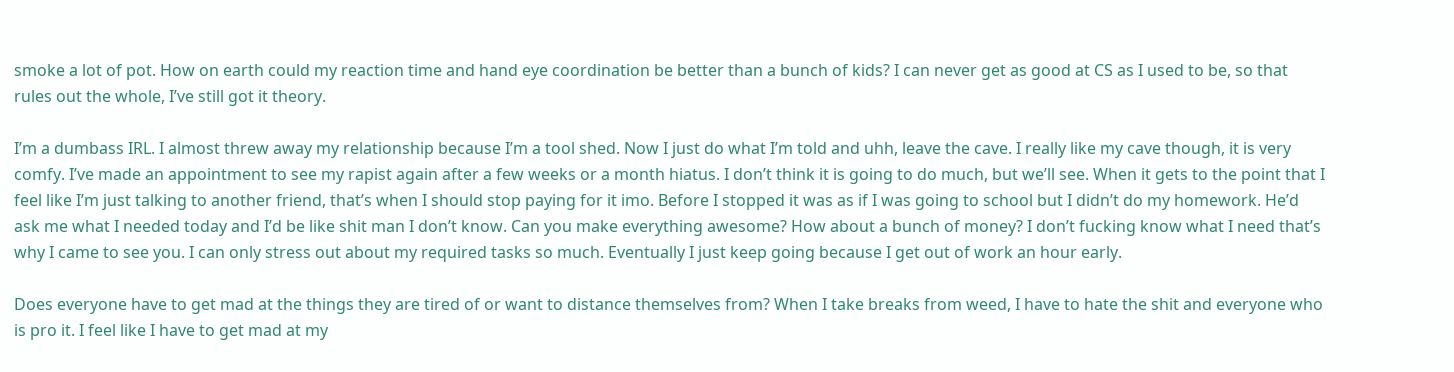smoke a lot of pot. How on earth could my reaction time and hand eye coordination be better than a bunch of kids? I can never get as good at CS as I used to be, so that rules out the whole, I’ve still got it theory.

I’m a dumbass IRL. I almost threw away my relationship because I’m a tool shed. Now I just do what I’m told and uhh, leave the cave. I really like my cave though, it is very comfy. I’ve made an appointment to see my rapist again after a few weeks or a month hiatus. I don’t think it is going to do much, but we’ll see. When it gets to the point that I feel like I’m just talking to another friend, that’s when I should stop paying for it imo. Before I stopped it was as if I was going to school but I didn’t do my homework. He’d ask me what I needed today and I’d be like shit man I don’t know. Can you make everything awesome? How about a bunch of money? I don’t fucking know what I need that’s why I came to see you. I can only stress out about my required tasks so much. Eventually I just keep going because I get out of work an hour early.

Does everyone have to get mad at the things they are tired of or want to distance themselves from? When I take breaks from weed, I have to hate the shit and everyone who is pro it. I feel like I have to get mad at my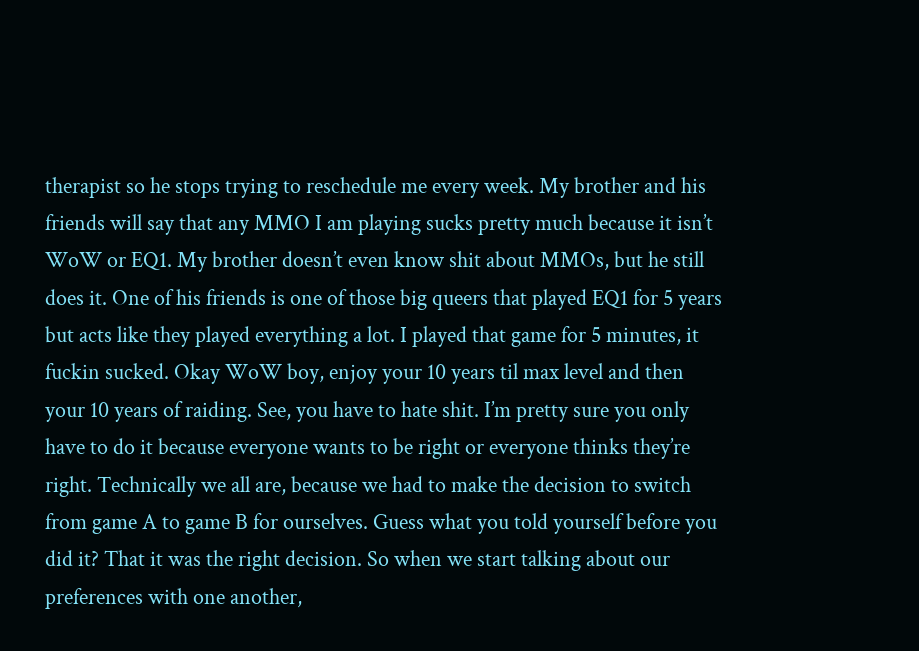therapist so he stops trying to reschedule me every week. My brother and his friends will say that any MMO I am playing sucks pretty much because it isn’t WoW or EQ1. My brother doesn’t even know shit about MMOs, but he still does it. One of his friends is one of those big queers that played EQ1 for 5 years but acts like they played everything a lot. I played that game for 5 minutes, it fuckin sucked. Okay WoW boy, enjoy your 10 years til max level and then your 10 years of raiding. See, you have to hate shit. I’m pretty sure you only have to do it because everyone wants to be right or everyone thinks they’re right. Technically we all are, because we had to make the decision to switch from game A to game B for ourselves. Guess what you told yourself before you did it? That it was the right decision. So when we start talking about our preferences with one another,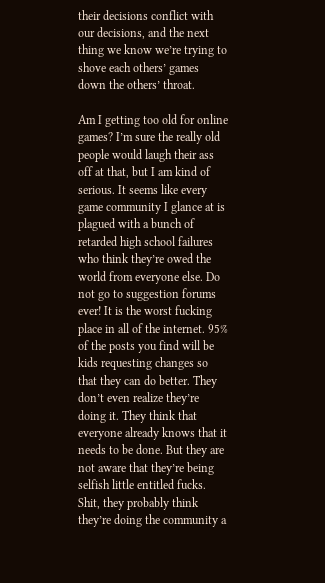their decisions conflict with our decisions, and the next thing we know we’re trying to shove each others’ games down the others’ throat.

Am I getting too old for online games? I’m sure the really old people would laugh their ass off at that, but I am kind of serious. It seems like every game community I glance at is plagued with a bunch of retarded high school failures who think they’re owed the world from everyone else. Do not go to suggestion forums ever! It is the worst fucking place in all of the internet. 95% of the posts you find will be kids requesting changes so that they can do better. They don’t even realize they’re doing it. They think that everyone already knows that it needs to be done. But they are not aware that they’re being selfish little entitled fucks. Shit, they probably think they’re doing the community a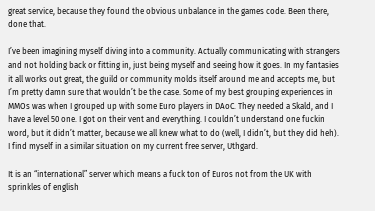great service, because they found the obvious unbalance in the games code. Been there, done that.

I’ve been imagining myself diving into a community. Actually communicating with strangers and not holding back or fitting in, just being myself and seeing how it goes. In my fantasies it all works out great, the guild or community molds itself around me and accepts me, but I’m pretty damn sure that wouldn’t be the case. Some of my best grouping experiences in MMOs was when I grouped up with some Euro players in DAoC. They needed a Skald, and I have a level 50 one. I got on their vent and everything. I couldn’t understand one fuckin word, but it didn’t matter, because we all knew what to do (well, I didn’t, but they did heh). I find myself in a similar situation on my current free server, Uthgard.

It is an “international” server which means a fuck ton of Euros not from the UK with sprinkles of english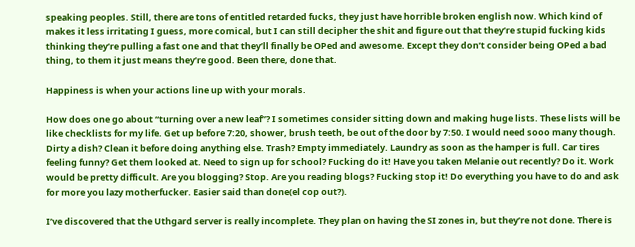speaking peoples. Still, there are tons of entitled retarded fucks, they just have horrible broken english now. Which kind of makes it less irritating I guess, more comical, but I can still decipher the shit and figure out that they’re stupid fucking kids thinking they’re pulling a fast one and that they’ll finally be OPed and awesome. Except they don’t consider being OPed a bad thing, to them it just means they’re good. Been there, done that.

Happiness is when your actions line up with your morals.

How does one go about “turning over a new leaf”? I sometimes consider sitting down and making huge lists. These lists will be like checklists for my life. Get up before 7:20, shower, brush teeth, be out of the door by 7:50. I would need sooo many though. Dirty a dish? Clean it before doing anything else. Trash? Empty immediately. Laundry as soon as the hamper is full. Car tires feeling funny? Get them looked at. Need to sign up for school? Fucking do it! Have you taken Melanie out recently? Do it. Work would be pretty difficult. Are you blogging? Stop. Are you reading blogs? Fucking stop it! Do everything you have to do and ask for more you lazy motherfucker. Easier said than done(el cop out?).

I’ve discovered that the Uthgard server is really incomplete. They plan on having the SI zones in, but they’re not done. There is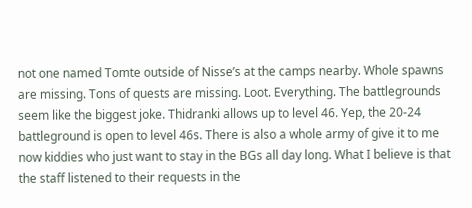not one named Tomte outside of Nisse’s at the camps nearby. Whole spawns are missing. Tons of quests are missing. Loot. Everything. The battlegrounds seem like the biggest joke. Thidranki allows up to level 46. Yep, the 20-24 battleground is open to level 46s. There is also a whole army of give it to me now kiddies who just want to stay in the BGs all day long. What I believe is that the staff listened to their requests in the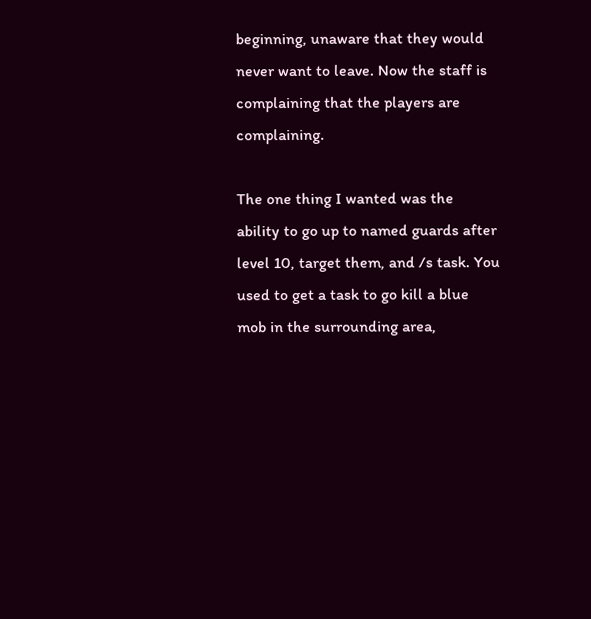beginning, unaware that they would never want to leave. Now the staff is complaining that the players are complaining.

The one thing I wanted was the ability to go up to named guards after level 10, target them, and /s task. You used to get a task to go kill a blue mob in the surrounding area,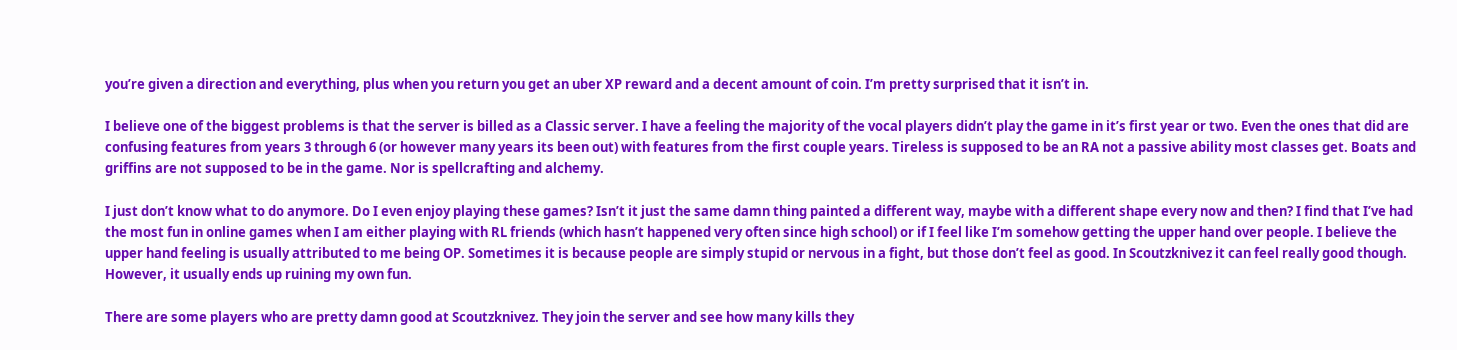you’re given a direction and everything, plus when you return you get an uber XP reward and a decent amount of coin. I’m pretty surprised that it isn’t in.

I believe one of the biggest problems is that the server is billed as a Classic server. I have a feeling the majority of the vocal players didn’t play the game in it’s first year or two. Even the ones that did are confusing features from years 3 through 6 (or however many years its been out) with features from the first couple years. Tireless is supposed to be an RA not a passive ability most classes get. Boats and griffins are not supposed to be in the game. Nor is spellcrafting and alchemy.

I just don’t know what to do anymore. Do I even enjoy playing these games? Isn’t it just the same damn thing painted a different way, maybe with a different shape every now and then? I find that I’ve had the most fun in online games when I am either playing with RL friends (which hasn’t happened very often since high school) or if I feel like I’m somehow getting the upper hand over people. I believe the upper hand feeling is usually attributed to me being OP. Sometimes it is because people are simply stupid or nervous in a fight, but those don’t feel as good. In Scoutzknivez it can feel really good though. However, it usually ends up ruining my own fun.

There are some players who are pretty damn good at Scoutzknivez. They join the server and see how many kills they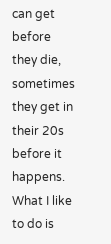can get before they die, sometimes they get in their 20s before it happens. What I like to do is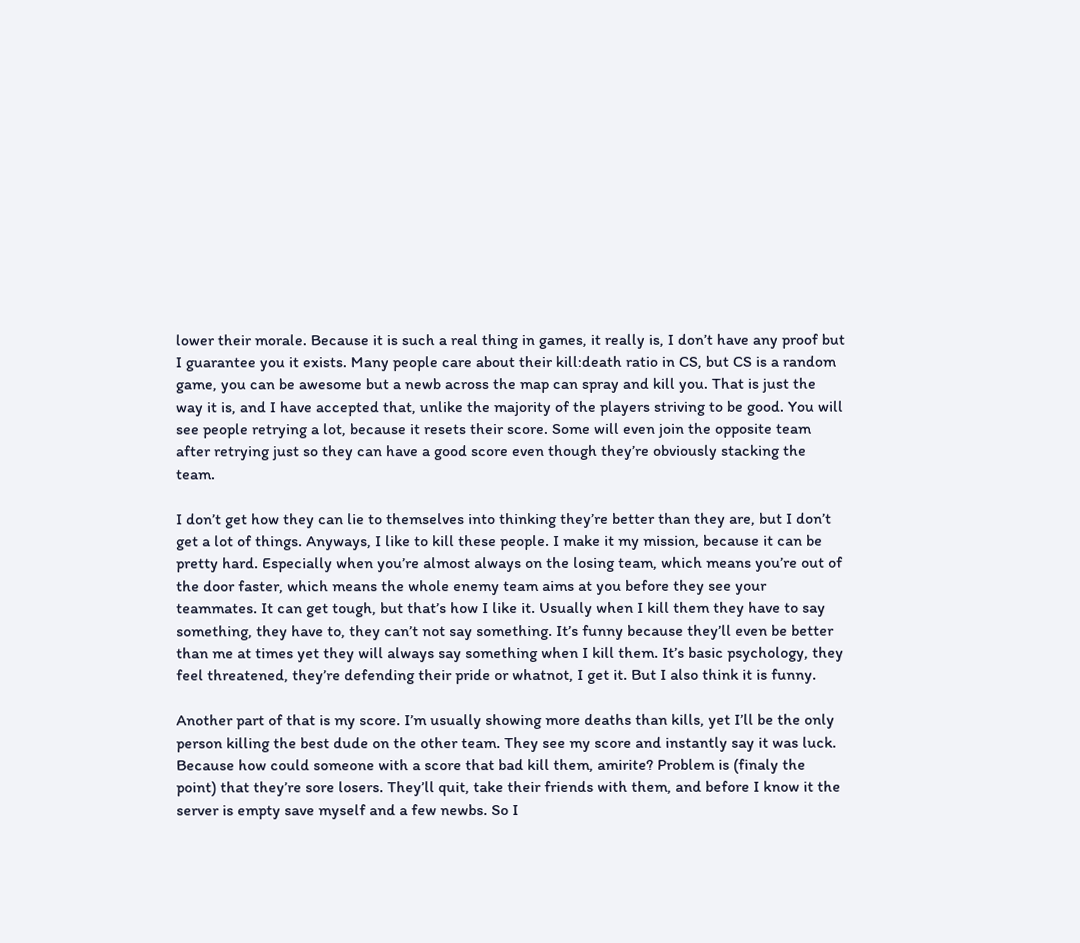lower their morale. Because it is such a real thing in games, it really is, I don’t have any proof but I guarantee you it exists. Many people care about their kill:death ratio in CS, but CS is a random game, you can be awesome but a newb across the map can spray and kill you. That is just the way it is, and I have accepted that, unlike the majority of the players striving to be good. You will see people retrying a lot, because it resets their score. Some will even join the opposite team after retrying just so they can have a good score even though they’re obviously stacking the team.

I don’t get how they can lie to themselves into thinking they’re better than they are, but I don’t get a lot of things. Anyways, I like to kill these people. I make it my mission, because it can be pretty hard. Especially when you’re almost always on the losing team, which means you’re out of the door faster, which means the whole enemy team aims at you before they see your teammates. It can get tough, but that’s how I like it. Usually when I kill them they have to say something, they have to, they can’t not say something. It’s funny because they’ll even be better than me at times yet they will always say something when I kill them. It’s basic psychology, they feel threatened, they’re defending their pride or whatnot, I get it. But I also think it is funny.

Another part of that is my score. I’m usually showing more deaths than kills, yet I’ll be the only person killing the best dude on the other team. They see my score and instantly say it was luck. Because how could someone with a score that bad kill them, amirite? Problem is (finaly the point) that they’re sore losers. They’ll quit, take their friends with them, and before I know it the server is empty save myself and a few newbs. So I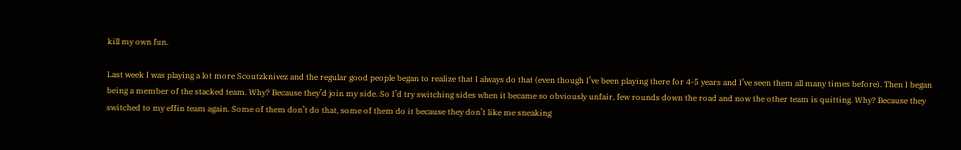kill my own fun.

Last week I was playing a lot more Scoutzknivez and the regular good people began to realize that I always do that (even though I’ve been playing there for 4-5 years and I’ve seen them all many times before). Then I began being a member of the stacked team. Why? Because they’d join my side. So I’d try switching sides when it became so obviously unfair, few rounds down the road and now the other team is quitting. Why? Because they switched to my effin team again. Some of them don’t do that, some of them do it because they don’t like me sneaking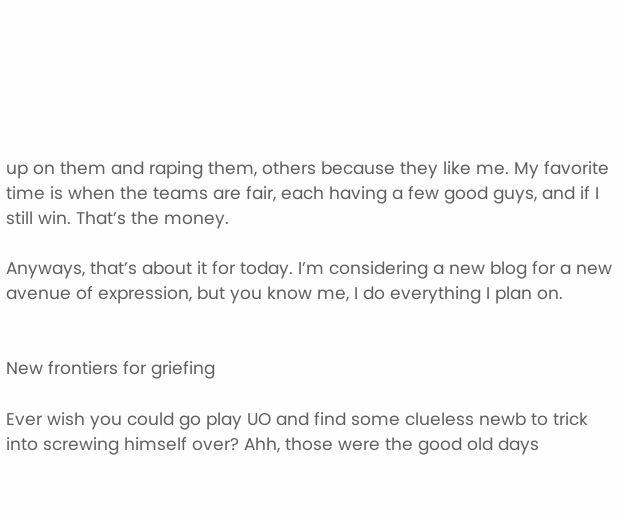up on them and raping them, others because they like me. My favorite time is when the teams are fair, each having a few good guys, and if I still win. That’s the money.

Anyways, that’s about it for today. I’m considering a new blog for a new avenue of expression, but you know me, I do everything I plan on.


New frontiers for griefing

Ever wish you could go play UO and find some clueless newb to trick into screwing himself over? Ahh, those were the good old days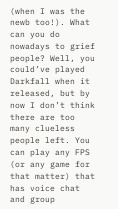(when I was the newb too!). What can you do nowadays to grief people? Well, you could’ve played Darkfall when it released, but by now I don’t think there are too many clueless people left. You can play any FPS (or any game for that matter) that has voice chat and group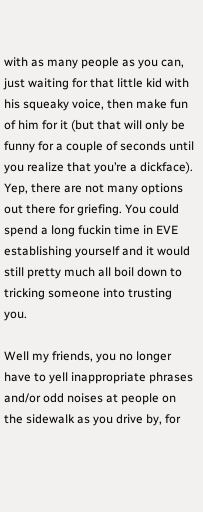with as many people as you can, just waiting for that little kid with his squeaky voice, then make fun of him for it (but that will only be funny for a couple of seconds until you realize that you’re a dickface). Yep, there are not many options out there for griefing. You could spend a long fuckin time in EVE establishing yourself and it would still pretty much all boil down to tricking someone into trusting you.

Well my friends, you no longer have to yell inappropriate phrases and/or odd noises at people on the sidewalk as you drive by, for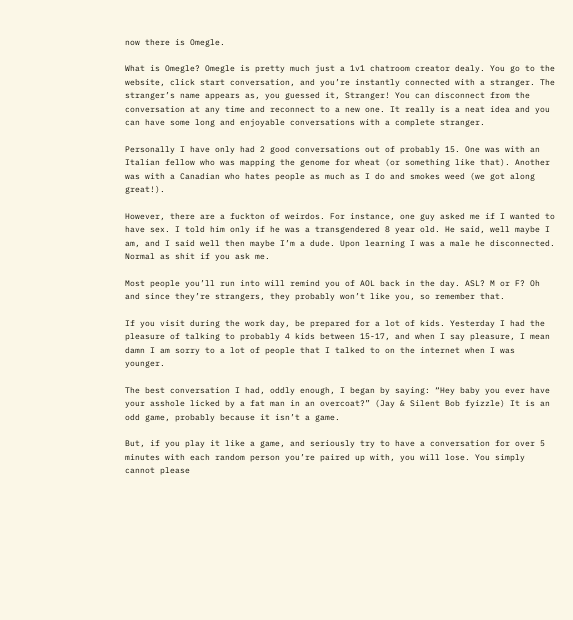now there is Omegle.

What is Omegle? Omegle is pretty much just a 1v1 chatroom creator dealy. You go to the website, click start conversation, and you’re instantly connected with a stranger. The stranger’s name appears as, you guessed it, Stranger! You can disconnect from the conversation at any time and reconnect to a new one. It really is a neat idea and you can have some long and enjoyable conversations with a complete stranger.

Personally I have only had 2 good conversations out of probably 15. One was with an Italian fellow who was mapping the genome for wheat (or something like that). Another was with a Canadian who hates people as much as I do and smokes weed (we got along great!).

However, there are a fuckton of weirdos. For instance, one guy asked me if I wanted to have sex. I told him only if he was a transgendered 8 year old. He said, well maybe I am, and I said well then maybe I’m a dude. Upon learning I was a male he disconnected. Normal as shit if you ask me.

Most people you’ll run into will remind you of AOL back in the day. ASL? M or F? Oh and since they’re strangers, they probably won’t like you, so remember that.

If you visit during the work day, be prepared for a lot of kids. Yesterday I had the pleasure of talking to probably 4 kids between 15-17, and when I say pleasure, I mean damn I am sorry to a lot of people that I talked to on the internet when I was younger.

The best conversation I had, oddly enough, I began by saying: “Hey baby you ever have your asshole licked by a fat man in an overcoat?” (Jay & Silent Bob fyizzle) It is an odd game, probably because it isn’t a game.

But, if you play it like a game, and seriously try to have a conversation for over 5 minutes with each random person you’re paired up with, you will lose. You simply cannot please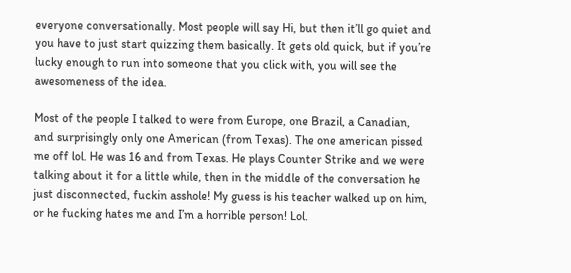everyone conversationally. Most people will say Hi, but then it’ll go quiet and you have to just start quizzing them basically. It gets old quick, but if you’re lucky enough to run into someone that you click with, you will see the awesomeness of the idea.

Most of the people I talked to were from Europe, one Brazil, a Canadian, and surprisingly only one American (from Texas). The one american pissed me off lol. He was 16 and from Texas. He plays Counter Strike and we were talking about it for a little while, then in the middle of the conversation he just disconnected, fuckin asshole! My guess is his teacher walked up on him, or he fucking hates me and I’m a horrible person! Lol.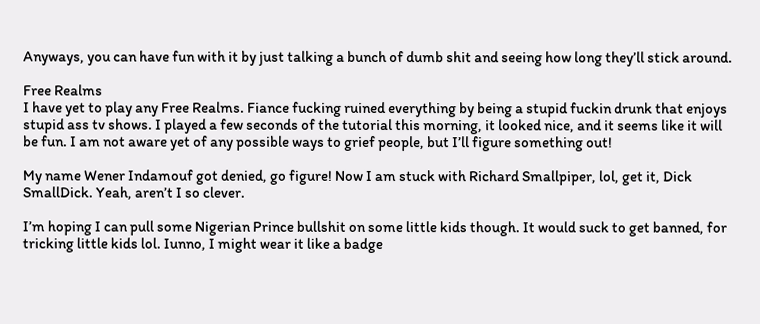Anyways, you can have fun with it by just talking a bunch of dumb shit and seeing how long they’ll stick around.

Free Realms
I have yet to play any Free Realms. Fiance fucking ruined everything by being a stupid fuckin drunk that enjoys stupid ass tv shows. I played a few seconds of the tutorial this morning, it looked nice, and it seems like it will be fun. I am not aware yet of any possible ways to grief people, but I’ll figure something out!

My name Wener Indamouf got denied, go figure! Now I am stuck with Richard Smallpiper, lol, get it, Dick SmallDick. Yeah, aren’t I so clever.

I’m hoping I can pull some Nigerian Prince bullshit on some little kids though. It would suck to get banned, for tricking little kids lol. Iunno, I might wear it like a badge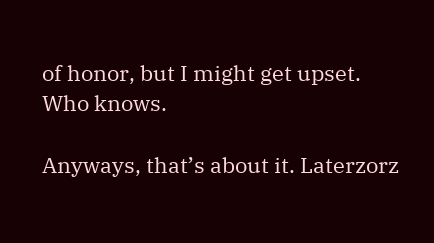of honor, but I might get upset. Who knows.

Anyways, that’s about it. Laterzorz